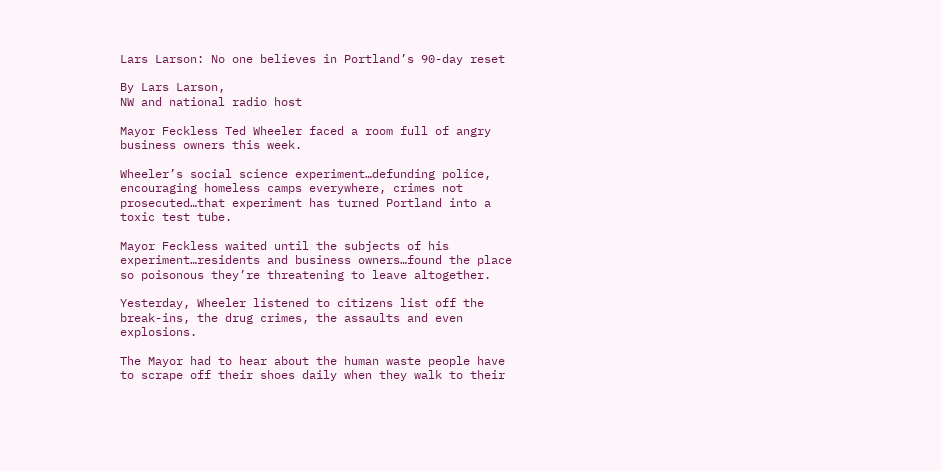Lars Larson: No one believes in Portland’s 90-day reset

By Lars Larson,
NW and national radio host

Mayor Feckless Ted Wheeler faced a room full of angry business owners this week.

Wheeler’s social science experiment…defunding police, encouraging homeless camps everywhere, crimes not prosecuted…that experiment has turned Portland into a toxic test tube.

Mayor Feckless waited until the subjects of his experiment…residents and business owners…found the place so poisonous they’re threatening to leave altogether.

Yesterday, Wheeler listened to citizens list off the break-ins, the drug crimes, the assaults and even explosions.

The Mayor had to hear about the human waste people have to scrape off their shoes daily when they walk to their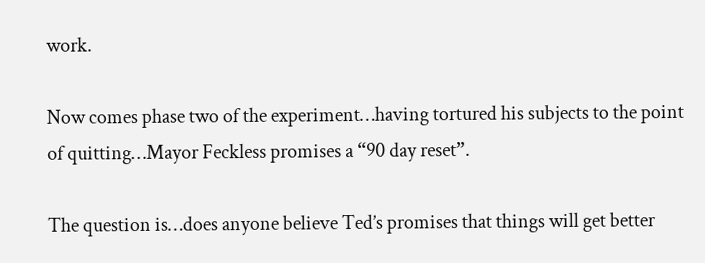work.

Now comes phase two of the experiment…having tortured his subjects to the point of quitting…Mayor Feckless promises a “90 day reset”.

The question is…does anyone believe Ted’s promises that things will get better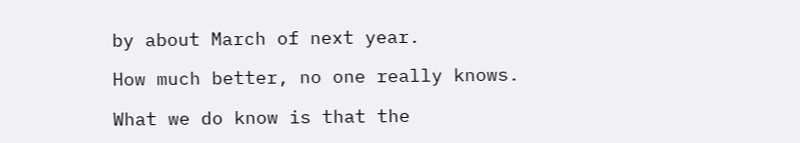by about March of next year.

How much better, no one really knows.

What we do know is that the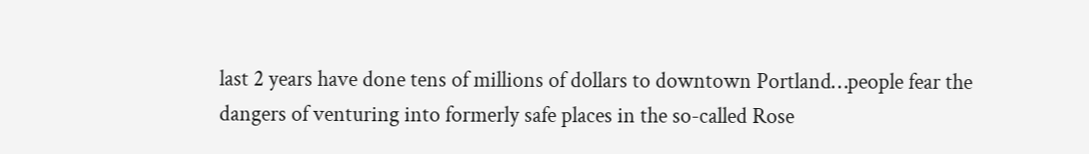last 2 years have done tens of millions of dollars to downtown Portland…people fear the dangers of venturing into formerly safe places in the so-called Rose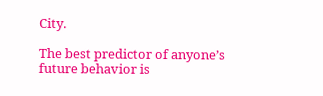City.

The best predictor of anyone’s future behavior is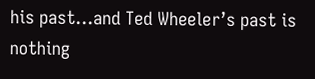his past…and Ted Wheeler’s past is nothing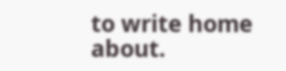to write home about.